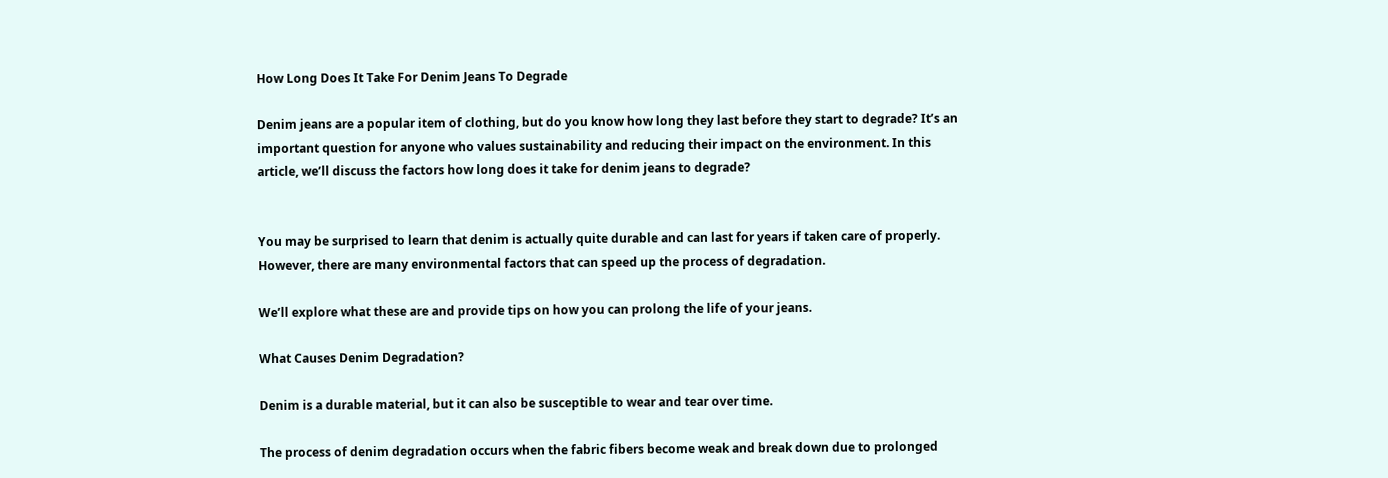How Long Does It Take For Denim Jeans To Degrade

Denim jeans are a popular item of clothing, but do you know how long they last before they start to degrade? It’s an important question for anyone who values sustainability and reducing their impact on the environment. In this article, we’ll discuss the factors how long does it take for denim jeans to degrade?


You may be surprised to learn that denim is actually quite durable and can last for years if taken care of properly. However, there are many environmental factors that can speed up the process of degradation.

We’ll explore what these are and provide tips on how you can prolong the life of your jeans.

What Causes Denim Degradation?

Denim is a durable material, but it can also be susceptible to wear and tear over time.

The process of denim degradation occurs when the fabric fibers become weak and break down due to prolonged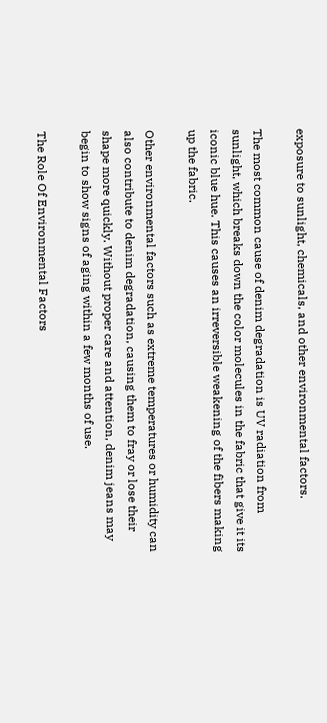exposure to sunlight, chemicals, and other environmental factors.

The most common cause of denim degradation is UV radiation from sunlight, which breaks down the color molecules in the fabric that give it its iconic blue hue. This causes an irreversible weakening of the fibers making up the fabric.

Other environmental factors such as extreme temperatures or humidity can also contribute to denim degradation, causing them to fray or lose their shape more quickly. Without proper care and attention, denim jeans may begin to show signs of aging within a few months of use.

The Role Of Environmental Factors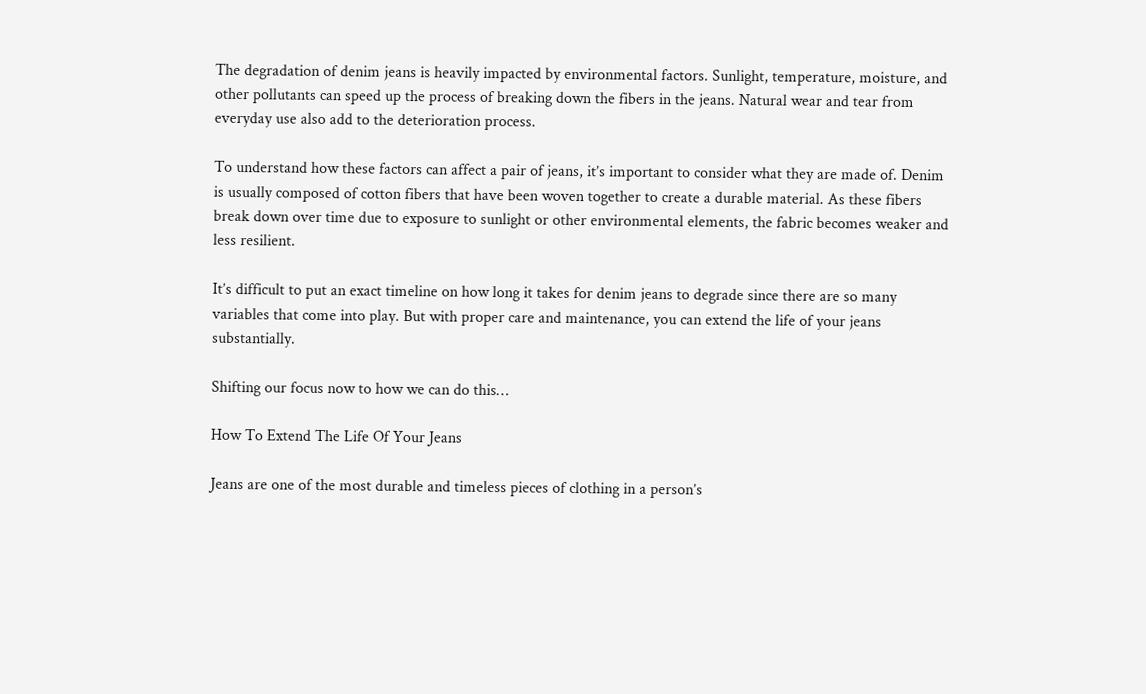The degradation of denim jeans is heavily impacted by environmental factors. Sunlight, temperature, moisture, and other pollutants can speed up the process of breaking down the fibers in the jeans. Natural wear and tear from everyday use also add to the deterioration process.

To understand how these factors can affect a pair of jeans, it’s important to consider what they are made of. Denim is usually composed of cotton fibers that have been woven together to create a durable material. As these fibers break down over time due to exposure to sunlight or other environmental elements, the fabric becomes weaker and less resilient.

It’s difficult to put an exact timeline on how long it takes for denim jeans to degrade since there are so many variables that come into play. But with proper care and maintenance, you can extend the life of your jeans substantially.

Shifting our focus now to how we can do this…

How To Extend The Life Of Your Jeans

Jeans are one of the most durable and timeless pieces of clothing in a person’s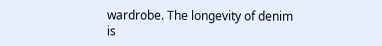wardrobe. The longevity of denim is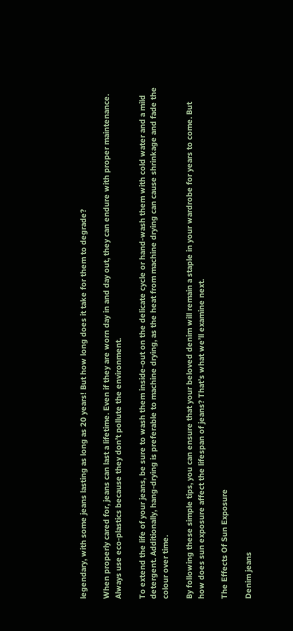legendary, with some jeans lasting as long as 20 years! But how long does it take for them to degrade?

When properly cared for, jeans can last a lifetime. Even if they are worn day in and day out, they can endure with proper maintenance. Always use eco-plastics because they don’t pollute the environment.

To extend the life of your jeans, be sure to wash them inside-out on the delicate cycle or hand-wash them with cold water and a mild detergent. Additionally, hang-drying is preferable to machine drying, as the heat from machine drying can cause shrinkage and fade the colour over time.

By following these simple tips, you can ensure that your beloved denim will remain a staple in your wardrobe for years to come. But how does sun exposure affect the lifespan of jeans? That’s what we’ll examine next.

The Effects Of Sun Exposure

Denim jeans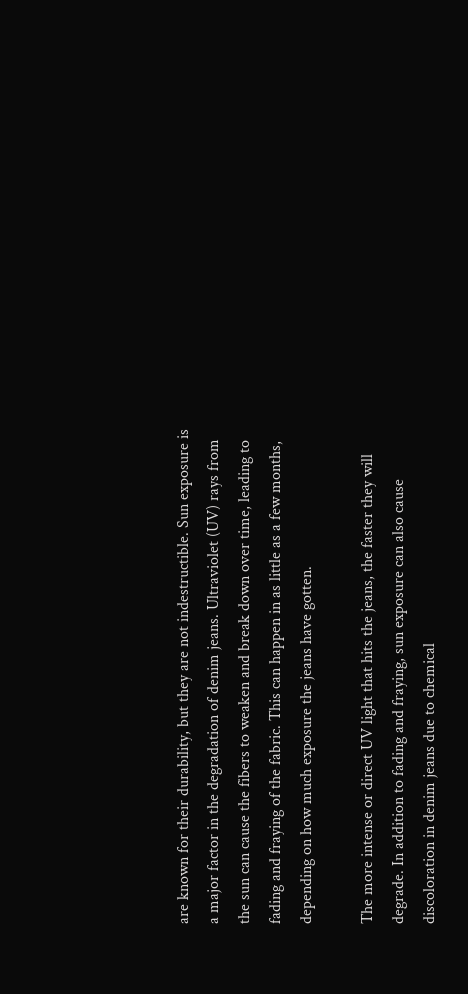are known for their durability, but they are not indestructible. Sun exposure is a major factor in the degradation of denim jeans. Ultraviolet (UV) rays from the sun can cause the fibers to weaken and break down over time, leading to fading and fraying of the fabric. This can happen in as little as a few months, depending on how much exposure the jeans have gotten.

The more intense or direct UV light that hits the jeans, the faster they will degrade. In addition to fading and fraying, sun exposure can also cause discoloration in denim jeans due to chemical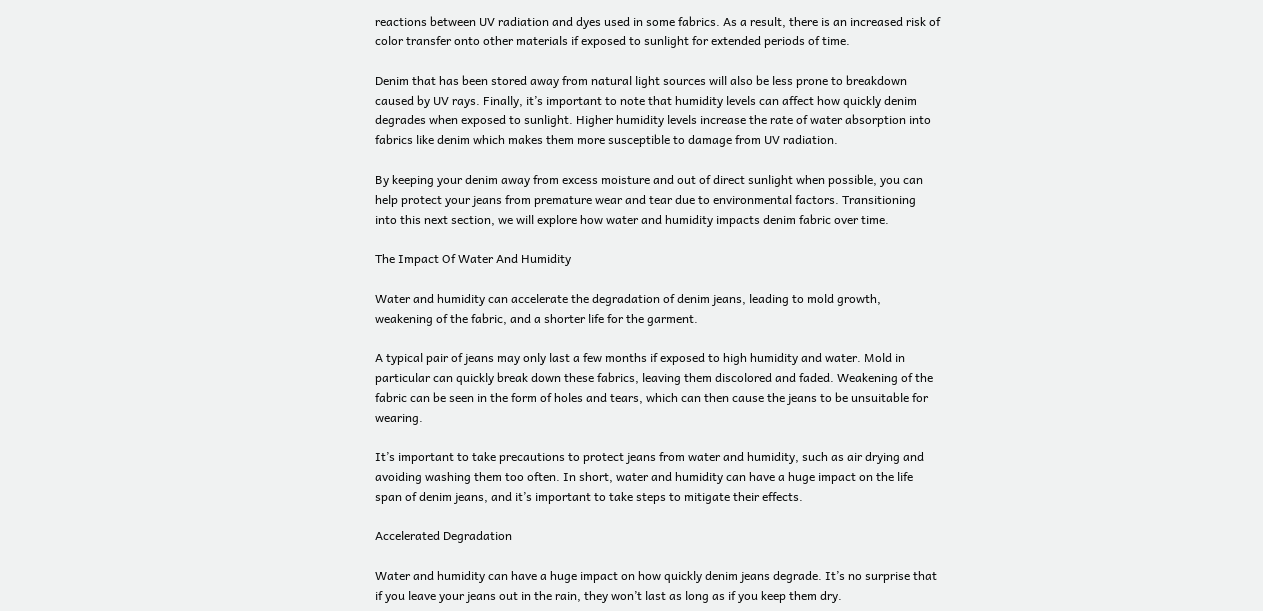reactions between UV radiation and dyes used in some fabrics. As a result, there is an increased risk of color transfer onto other materials if exposed to sunlight for extended periods of time.

Denim that has been stored away from natural light sources will also be less prone to breakdown caused by UV rays. Finally, it’s important to note that humidity levels can affect how quickly denim degrades when exposed to sunlight. Higher humidity levels increase the rate of water absorption into fabrics like denim which makes them more susceptible to damage from UV radiation.

By keeping your denim away from excess moisture and out of direct sunlight when possible, you can help protect your jeans from premature wear and tear due to environmental factors. Transitioning into this next section, we will explore how water and humidity impacts denim fabric over time.

The Impact Of Water And Humidity

Water and humidity can accelerate the degradation of denim jeans, leading to mold growth, weakening of the fabric, and a shorter life for the garment.

A typical pair of jeans may only last a few months if exposed to high humidity and water. Mold in particular can quickly break down these fabrics, leaving them discolored and faded. Weakening of the fabric can be seen in the form of holes and tears, which can then cause the jeans to be unsuitable for wearing.

It’s important to take precautions to protect jeans from water and humidity, such as air drying and avoiding washing them too often. In short, water and humidity can have a huge impact on the life span of denim jeans, and it’s important to take steps to mitigate their effects.

Accelerated Degradation

Water and humidity can have a huge impact on how quickly denim jeans degrade. It’s no surprise that if you leave your jeans out in the rain, they won’t last as long as if you keep them dry.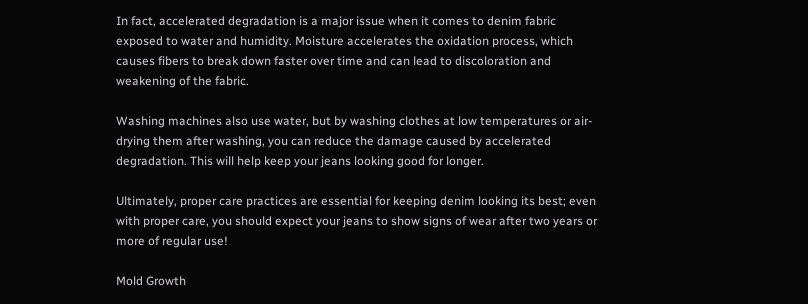In fact, accelerated degradation is a major issue when it comes to denim fabric exposed to water and humidity. Moisture accelerates the oxidation process, which causes fibers to break down faster over time and can lead to discoloration and weakening of the fabric.

Washing machines also use water, but by washing clothes at low temperatures or air-drying them after washing, you can reduce the damage caused by accelerated degradation. This will help keep your jeans looking good for longer.

Ultimately, proper care practices are essential for keeping denim looking its best; even with proper care, you should expect your jeans to show signs of wear after two years or more of regular use!

Mold Growth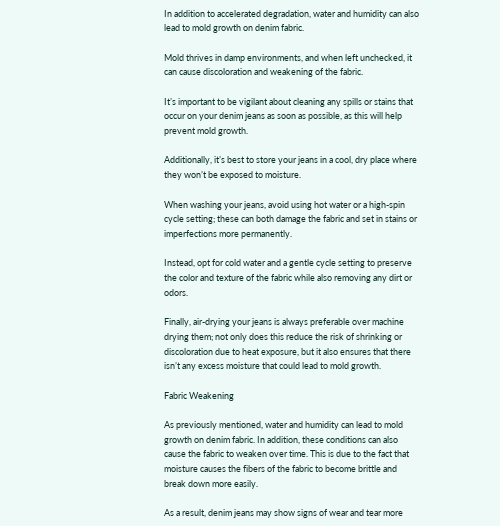In addition to accelerated degradation, water and humidity can also lead to mold growth on denim fabric.

Mold thrives in damp environments, and when left unchecked, it can cause discoloration and weakening of the fabric.

It’s important to be vigilant about cleaning any spills or stains that occur on your denim jeans as soon as possible, as this will help prevent mold growth.

Additionally, it’s best to store your jeans in a cool, dry place where they won’t be exposed to moisture.

When washing your jeans, avoid using hot water or a high-spin cycle setting; these can both damage the fabric and set in stains or imperfections more permanently.

Instead, opt for cold water and a gentle cycle setting to preserve the color and texture of the fabric while also removing any dirt or odors.

Finally, air-drying your jeans is always preferable over machine drying them; not only does this reduce the risk of shrinking or discoloration due to heat exposure, but it also ensures that there isn’t any excess moisture that could lead to mold growth.

Fabric Weakening

As previously mentioned, water and humidity can lead to mold growth on denim fabric. In addition, these conditions can also cause the fabric to weaken over time. This is due to the fact that moisture causes the fibers of the fabric to become brittle and break down more easily.

As a result, denim jeans may show signs of wear and tear more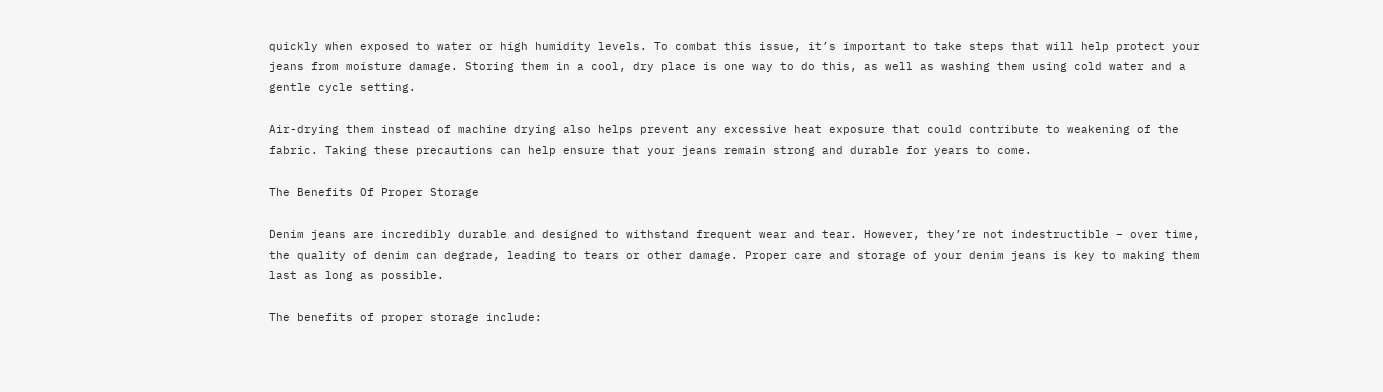quickly when exposed to water or high humidity levels. To combat this issue, it’s important to take steps that will help protect your jeans from moisture damage. Storing them in a cool, dry place is one way to do this, as well as washing them using cold water and a gentle cycle setting.

Air-drying them instead of machine drying also helps prevent any excessive heat exposure that could contribute to weakening of the fabric. Taking these precautions can help ensure that your jeans remain strong and durable for years to come.

The Benefits Of Proper Storage

Denim jeans are incredibly durable and designed to withstand frequent wear and tear. However, they’re not indestructible – over time, the quality of denim can degrade, leading to tears or other damage. Proper care and storage of your denim jeans is key to making them last as long as possible.

The benefits of proper storage include: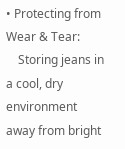• Protecting from Wear & Tear:
    Storing jeans in a cool, dry environment away from bright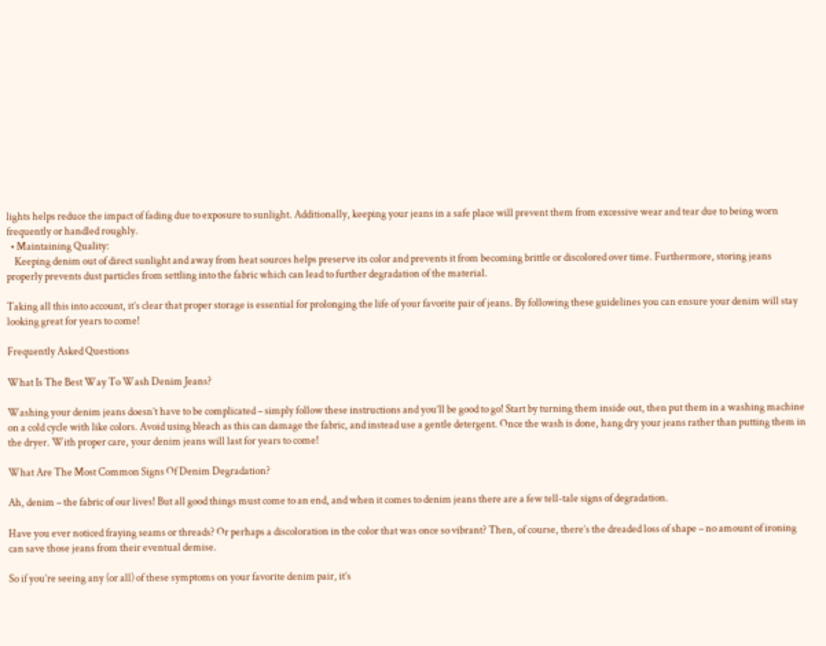lights helps reduce the impact of fading due to exposure to sunlight. Additionally, keeping your jeans in a safe place will prevent them from excessive wear and tear due to being worn frequently or handled roughly.
  • Maintaining Quality:
    Keeping denim out of direct sunlight and away from heat sources helps preserve its color and prevents it from becoming brittle or discolored over time. Furthermore, storing jeans properly prevents dust particles from settling into the fabric which can lead to further degradation of the material.

Taking all this into account, it’s clear that proper storage is essential for prolonging the life of your favorite pair of jeans. By following these guidelines you can ensure your denim will stay looking great for years to come!

Frequently Asked Questions

What Is The Best Way To Wash Denim Jeans?

Washing your denim jeans doesn’t have to be complicated – simply follow these instructions and you’ll be good to go! Start by turning them inside out, then put them in a washing machine on a cold cycle with like colors. Avoid using bleach as this can damage the fabric, and instead use a gentle detergent. Once the wash is done, hang dry your jeans rather than putting them in the dryer. With proper care, your denim jeans will last for years to come!

What Are The Most Common Signs Of Denim Degradation?

Ah, denim – the fabric of our lives! But all good things must come to an end, and when it comes to denim jeans there are a few tell-tale signs of degradation.

Have you ever noticed fraying seams or threads? Or perhaps a discoloration in the color that was once so vibrant? Then, of course, there’s the dreaded loss of shape – no amount of ironing can save those jeans from their eventual demise.

So if you’re seeing any (or all) of these symptoms on your favorite denim pair, it’s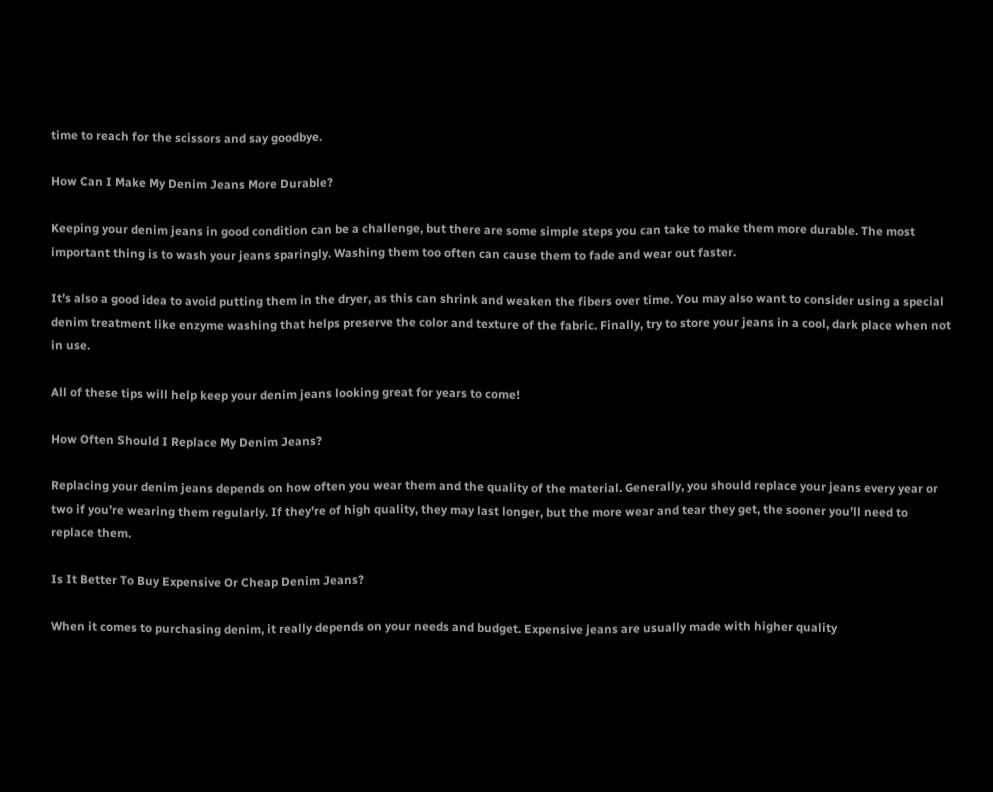time to reach for the scissors and say goodbye.

How Can I Make My Denim Jeans More Durable?

Keeping your denim jeans in good condition can be a challenge, but there are some simple steps you can take to make them more durable. The most important thing is to wash your jeans sparingly. Washing them too often can cause them to fade and wear out faster.

It’s also a good idea to avoid putting them in the dryer, as this can shrink and weaken the fibers over time. You may also want to consider using a special denim treatment like enzyme washing that helps preserve the color and texture of the fabric. Finally, try to store your jeans in a cool, dark place when not in use.

All of these tips will help keep your denim jeans looking great for years to come!

How Often Should I Replace My Denim Jeans?

Replacing your denim jeans depends on how often you wear them and the quality of the material. Generally, you should replace your jeans every year or two if you’re wearing them regularly. If they’re of high quality, they may last longer, but the more wear and tear they get, the sooner you’ll need to replace them.

Is It Better To Buy Expensive Or Cheap Denim Jeans?

When it comes to purchasing denim, it really depends on your needs and budget. Expensive jeans are usually made with higher quality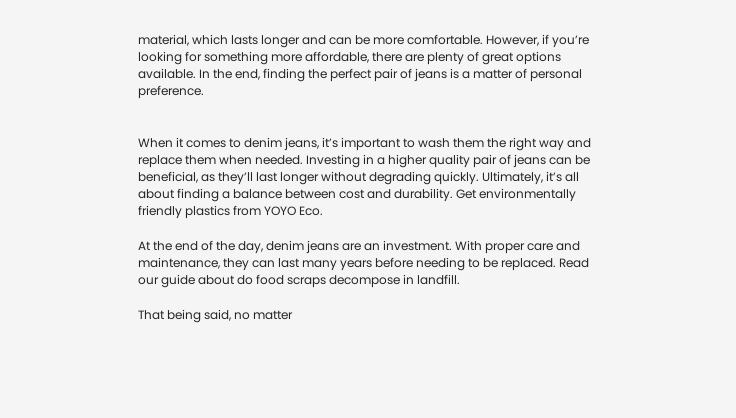material, which lasts longer and can be more comfortable. However, if you’re looking for something more affordable, there are plenty of great options available. In the end, finding the perfect pair of jeans is a matter of personal preference.


When it comes to denim jeans, it’s important to wash them the right way and replace them when needed. Investing in a higher quality pair of jeans can be beneficial, as they’ll last longer without degrading quickly. Ultimately, it’s all about finding a balance between cost and durability. Get environmentally friendly plastics from YOYO Eco.

At the end of the day, denim jeans are an investment. With proper care and maintenance, they can last many years before needing to be replaced. Read our guide about do food scraps decompose in landfill.

That being said, no matter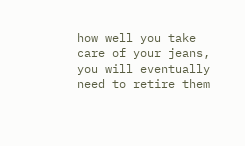how well you take care of your jeans, you will eventually need to retire them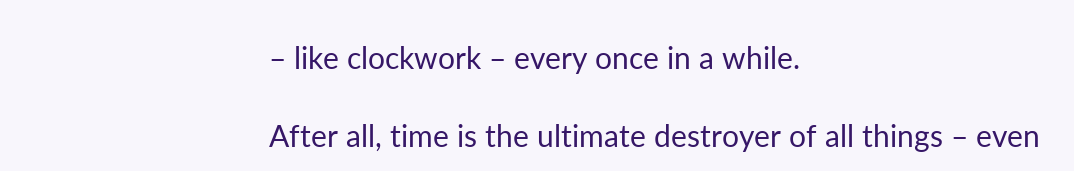– like clockwork – every once in a while.

After all, time is the ultimate destroyer of all things – even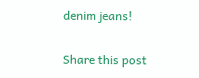denim jeans!

Share this post